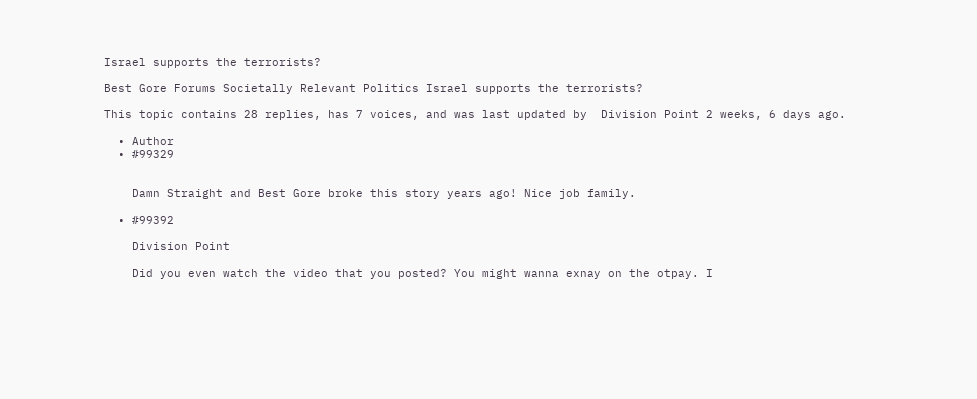Israel supports the terrorists?

Best Gore Forums Societally Relevant Politics Israel supports the terrorists?

This topic contains 28 replies, has 7 voices, and was last updated by  Division Point 2 weeks, 6 days ago.

  • Author
  • #99329


    Damn Straight and Best Gore broke this story years ago! Nice job family.

  • #99392

    Division Point

    Did you even watch the video that you posted? You might wanna exnay on the otpay. I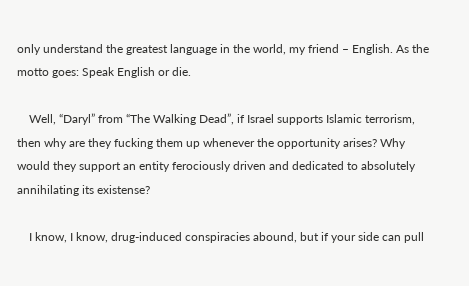only understand the greatest language in the world, my friend – English. As the motto goes: Speak English or die.

    Well, “Daryl” from “The Walking Dead”, if Israel supports Islamic terrorism, then why are they fucking them up whenever the opportunity arises? Why would they support an entity ferociously driven and dedicated to absolutely annihilating its existense?

    I know, I know, drug-induced conspiracies abound, but if your side can pull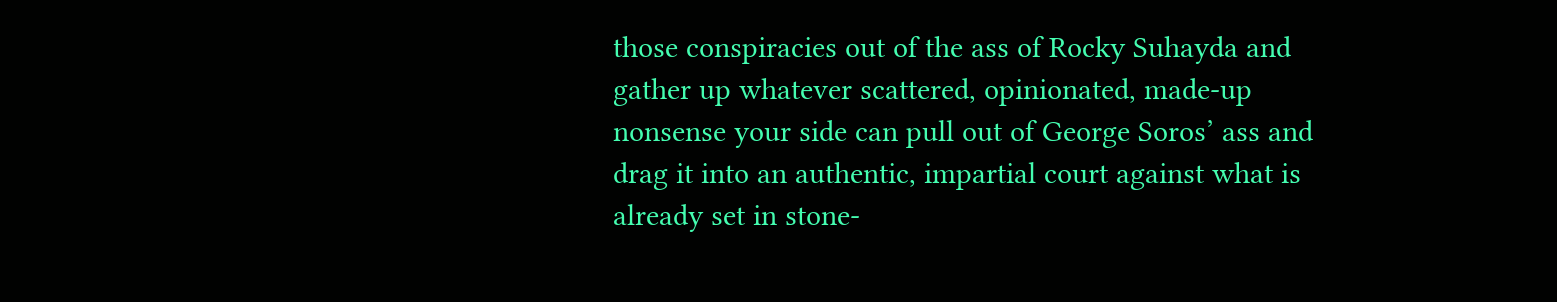those conspiracies out of the ass of Rocky Suhayda and gather up whatever scattered, opinionated, made-up nonsense your side can pull out of George Soros’ ass and drag it into an authentic, impartial court against what is already set in stone-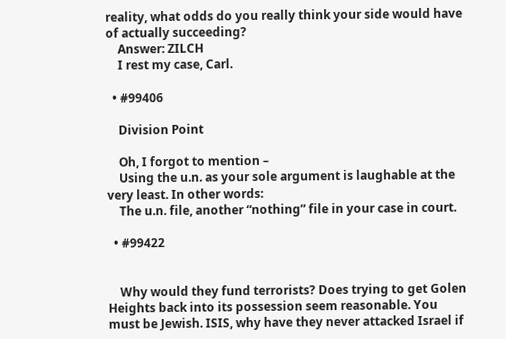reality, what odds do you really think your side would have of actually succeeding?
    Answer: ZILCH
    I rest my case, Carl.

  • #99406

    Division Point

    Oh, I forgot to mention –
    Using the u.n. as your sole argument is laughable at the very least. In other words:
    The u.n. file, another “nothing” file in your case in court.

  • #99422


    Why would they fund terrorists? Does trying to get Golen Heights back into its possession seem reasonable. You must be Jewish. ISIS, why have they never attacked Israel if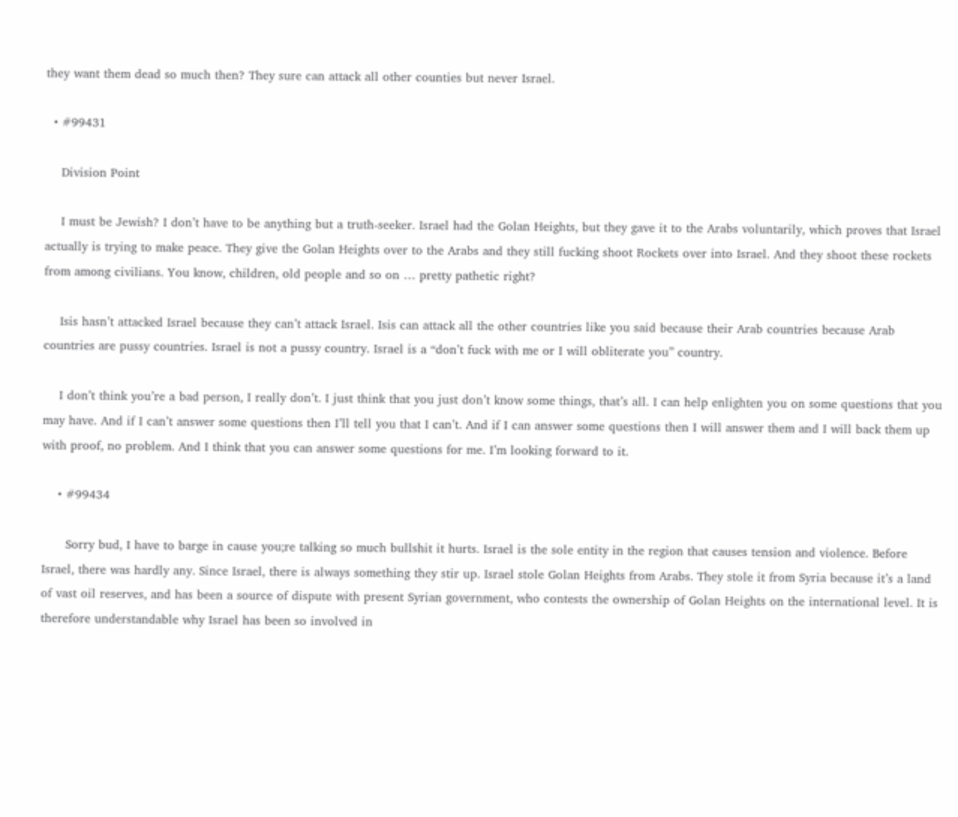they want them dead so much then? They sure can attack all other counties but never Israel.

  • #99431

    Division Point

    I must be Jewish? I don’t have to be anything but a truth-seeker. Israel had the Golan Heights, but they gave it to the Arabs voluntarily, which proves that Israel actually is trying to make peace. They give the Golan Heights over to the Arabs and they still fucking shoot Rockets over into Israel. And they shoot these rockets from among civilians. You know, children, old people and so on … pretty pathetic right?

    Isis hasn’t attacked Israel because they can’t attack Israel. Isis can attack all the other countries like you said because their Arab countries because Arab countries are pussy countries. Israel is not a pussy country. Israel is a “don’t fuck with me or I will obliterate you” country.

    I don’t think you’re a bad person, I really don’t. I just think that you just don’t know some things, that’s all. I can help enlighten you on some questions that you may have. And if I can’t answer some questions then I’ll tell you that I can’t. And if I can answer some questions then I will answer them and I will back them up with proof, no problem. And I think that you can answer some questions for me. I’m looking forward to it.

    • #99434

      Sorry bud, I have to barge in cause you;re talking so much bullshit it hurts. Israel is the sole entity in the region that causes tension and violence. Before Israel, there was hardly any. Since Israel, there is always something they stir up. Israel stole Golan Heights from Arabs. They stole it from Syria because it’s a land of vast oil reserves, and has been a source of dispute with present Syrian government, who contests the ownership of Golan Heights on the international level. It is therefore understandable why Israel has been so involved in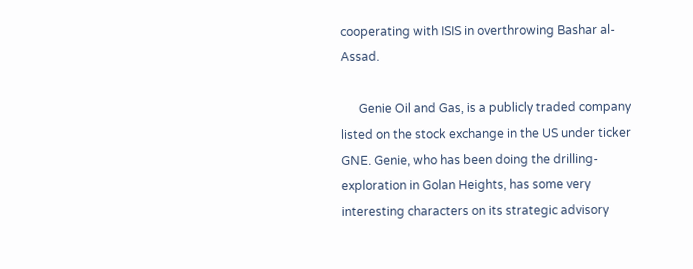cooperating with ISIS in overthrowing Bashar al-Assad.

      Genie Oil and Gas, is a publicly traded company listed on the stock exchange in the US under ticker GNE. Genie, who has been doing the drilling-exploration in Golan Heights, has some very interesting characters on its strategic advisory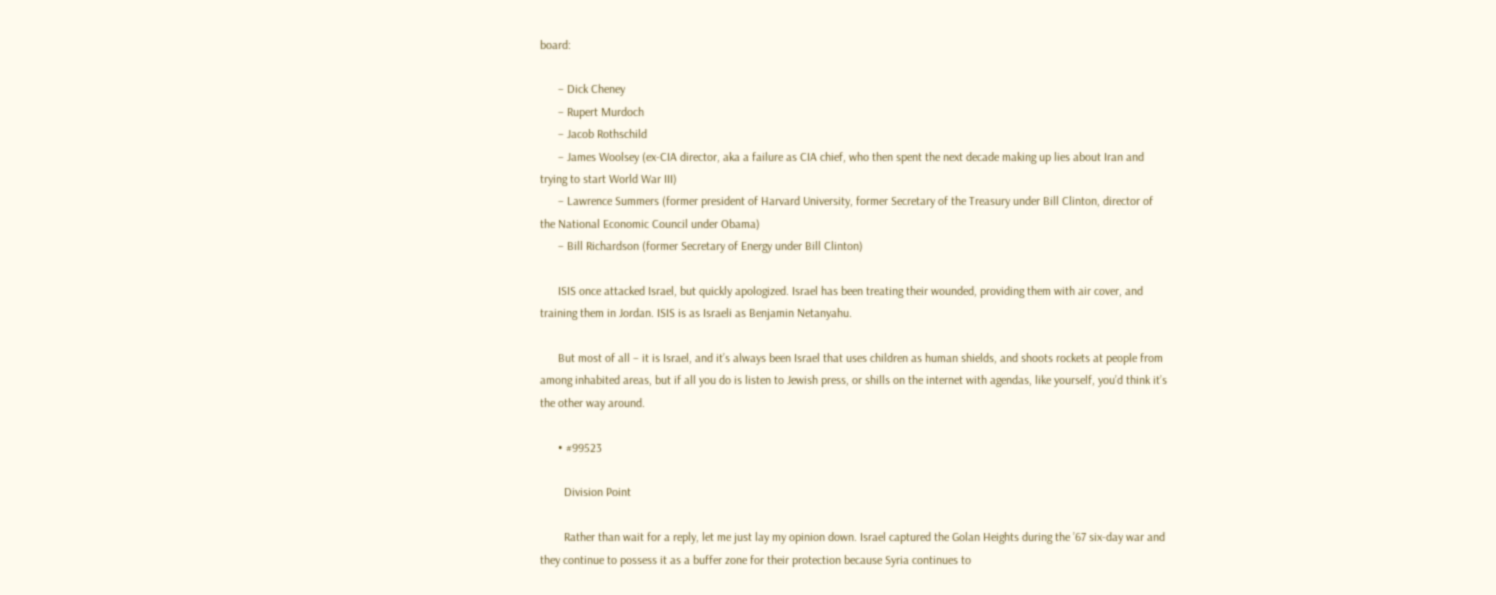board:

      – Dick Cheney
      – Rupert Murdoch
      – Jacob Rothschild
      – James Woolsey (ex-CIA director, aka a failure as CIA chief, who then spent the next decade making up lies about Iran and trying to start World War III)
      – Lawrence Summers (former president of Harvard University, former Secretary of the Treasury under Bill Clinton, director of the National Economic Council under Obama)
      – Bill Richardson (former Secretary of Energy under Bill Clinton)

      ISIS once attacked Israel, but quickly apologized. Israel has been treating their wounded, providing them with air cover, and training them in Jordan. ISIS is as Israeli as Benjamin Netanyahu.

      But most of all – it is Israel, and it’s always been Israel that uses children as human shields, and shoots rockets at people from among inhabited areas, but if all you do is listen to Jewish press, or shills on the internet with agendas, like yourself, you’d think it’s the other way around.

      • #99523

        Division Point

        Rather than wait for a reply, let me just lay my opinion down. Israel captured the Golan Heights during the ’67 six-day war and they continue to possess it as a buffer zone for their protection because Syria continues to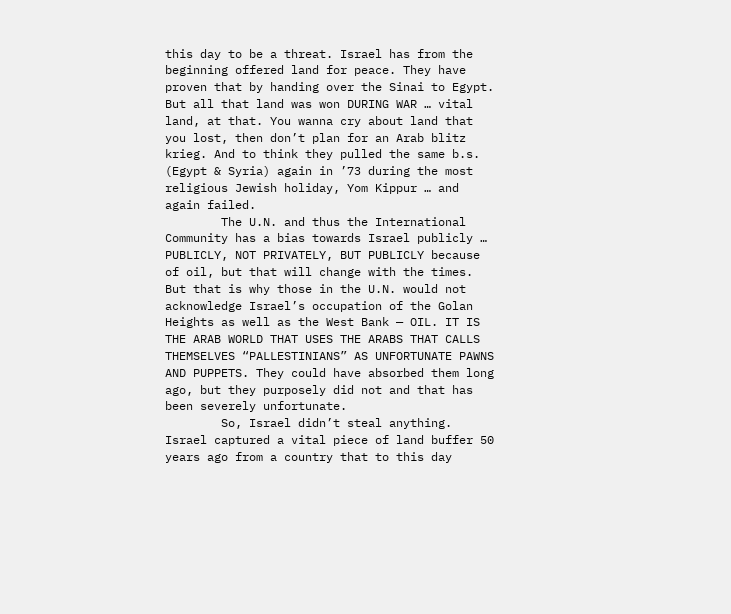this day to be a threat. Israel has from the beginning offered land for peace. They have proven that by handing over the Sinai to Egypt. But all that land was won DURING WAR … vital land, at that. You wanna cry about land that you lost, then don’t plan for an Arab blitz krieg. And to think they pulled the same b.s. (Egypt & Syria) again in ’73 during the most religious Jewish holiday, Yom Kippur … and again failed.
        The U.N. and thus the International Community has a bias towards Israel publicly … PUBLICLY, NOT PRIVATELY, BUT PUBLICLY because of oil, but that will change with the times. But that is why those in the U.N. would not acknowledge Israel’s occupation of the Golan Heights as well as the West Bank — OIL. IT IS THE ARAB WORLD THAT USES THE ARABS THAT CALLS THEMSELVES “PALLESTINIANS” AS UNFORTUNATE PAWNS AND PUPPETS. They could have absorbed them long ago, but they purposely did not and that has been severely unfortunate.
        So, Israel didn’t steal anything. Israel captured a vital piece of land buffer 50 years ago from a country that to this day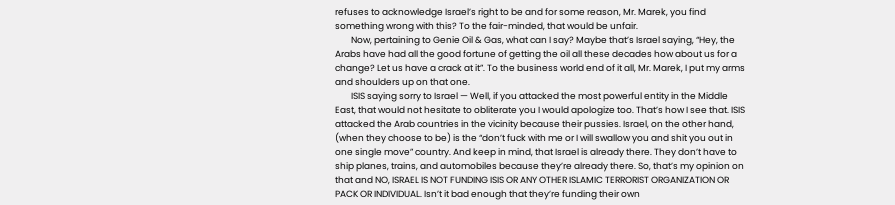refuses to acknowledge Israel’s right to be and for some reason, Mr. Marek, you find something wrong with this? To the fair-minded, that would be unfair.
        Now, pertaining to Genie Oil & Gas, what can I say? Maybe that’s Israel saying, “Hey, the Arabs have had all the good fortune of getting the oil all these decades how about us for a change? Let us have a crack at it”. To the business world end of it all, Mr. Marek, I put my arms and shoulders up on that one.
        ISIS saying sorry to Israel — Well, if you attacked the most powerful entity in the Middle East, that would not hesitate to obliterate you I would apologize too. That’s how I see that. ISIS attacked the Arab countries in the vicinity because their pussies. Israel, on the other hand, (when they choose to be) is the “don’t fuck with me or I will swallow you and shit you out in one single move” country. And keep in mind, that Israel is already there. They don’t have to ship planes, trains, and automobiles because they’re already there. So, that’s my opinion on that and NO, ISRAEL IS NOT FUNDING ISIS OR ANY OTHER ISLAMIC TERRORIST ORGANIZATION OR PACK OR INDIVIDUAL. Isn’t it bad enough that they’re funding their own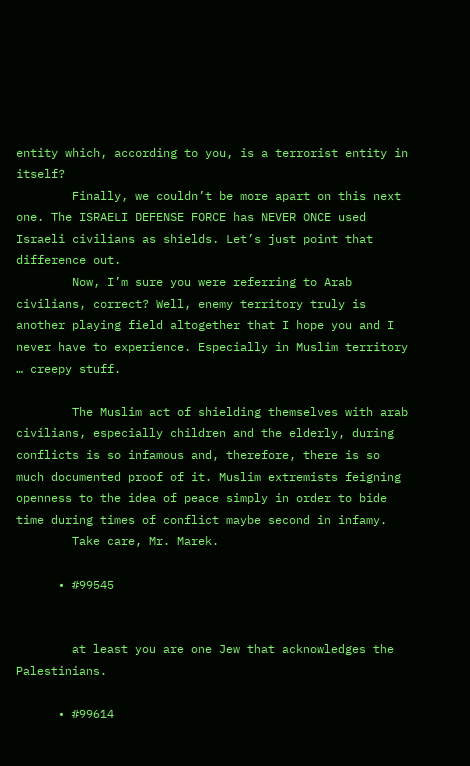entity which, according to you, is a terrorist entity in itself?
        Finally, we couldn’t be more apart on this next one. The ISRAELI DEFENSE FORCE has NEVER ONCE used Israeli civilians as shields. Let’s just point that difference out.
        Now, I’m sure you were referring to Arab civilians, correct? Well, enemy territory truly is another playing field altogether that I hope you and I never have to experience. Especially in Muslim territory … creepy stuff.

        The Muslim act of shielding themselves with arab civilians, especially children and the elderly, during conflicts is so infamous and, therefore, there is so much documented proof of it. Muslim extremists feigning openness to the idea of peace simply in order to bide time during times of conflict maybe second in infamy.
        Take care, Mr. Marek.

      • #99545


        at least you are one Jew that acknowledges the Palestinians.

      • #99614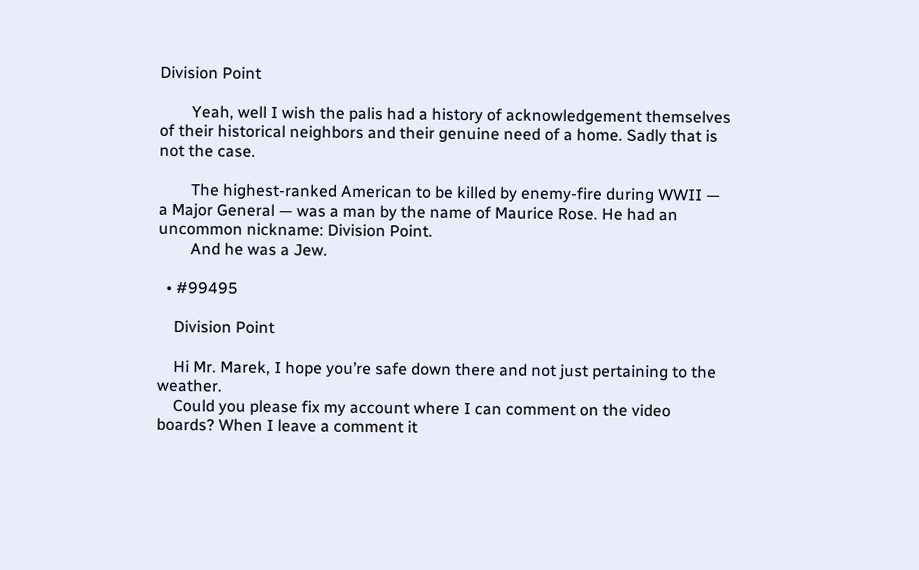Division Point

        Yeah, well I wish the palis had a history of acknowledgement themselves of their historical neighbors and their genuine need of a home. Sadly that is not the case.

        The highest-ranked American to be killed by enemy-fire during WWII — a Major General — was a man by the name of Maurice Rose. He had an uncommon nickname: Division Point.
        And he was a Jew.

  • #99495

    Division Point

    Hi Mr. Marek, I hope you’re safe down there and not just pertaining to the weather.
    Could you please fix my account where I can comment on the video boards? When I leave a comment it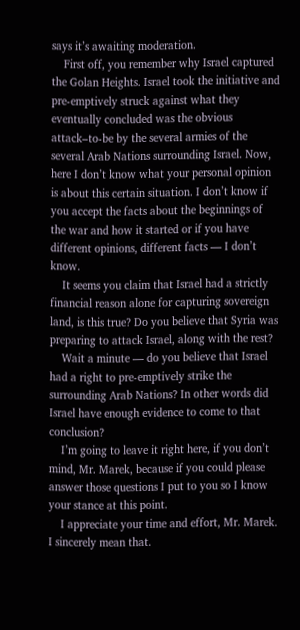says it’s awaiting moderation.
    First off, you remember why Israel captured the Golan Heights. Israel took the initiative and pre-emptively struck against what they eventually concluded was the obvious attack–to-be by the several armies of the several Arab Nations surrounding Israel. Now, here I don’t know what your personal opinion is about this certain situation. I don’t know if you accept the facts about the beginnings of the war and how it started or if you have different opinions, different facts — I don’t know.
    It seems you claim that Israel had a strictly financial reason alone for capturing sovereign land, is this true? Do you believe that Syria was preparing to attack Israel, along with the rest?
    Wait a minute — do you believe that Israel had a right to pre-emptively strike the surrounding Arab Nations? In other words did Israel have enough evidence to come to that conclusion?
    I’m going to leave it right here, if you don’t mind, Mr. Marek, because if you could please answer those questions I put to you so I know your stance at this point.
    I appreciate your time and effort, Mr. Marek. I sincerely mean that.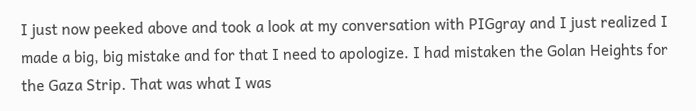I just now peeked above and took a look at my conversation with PIGgray and I just realized I made a big, big mistake and for that I need to apologize. I had mistaken the Golan Heights for the Gaza Strip. That was what I was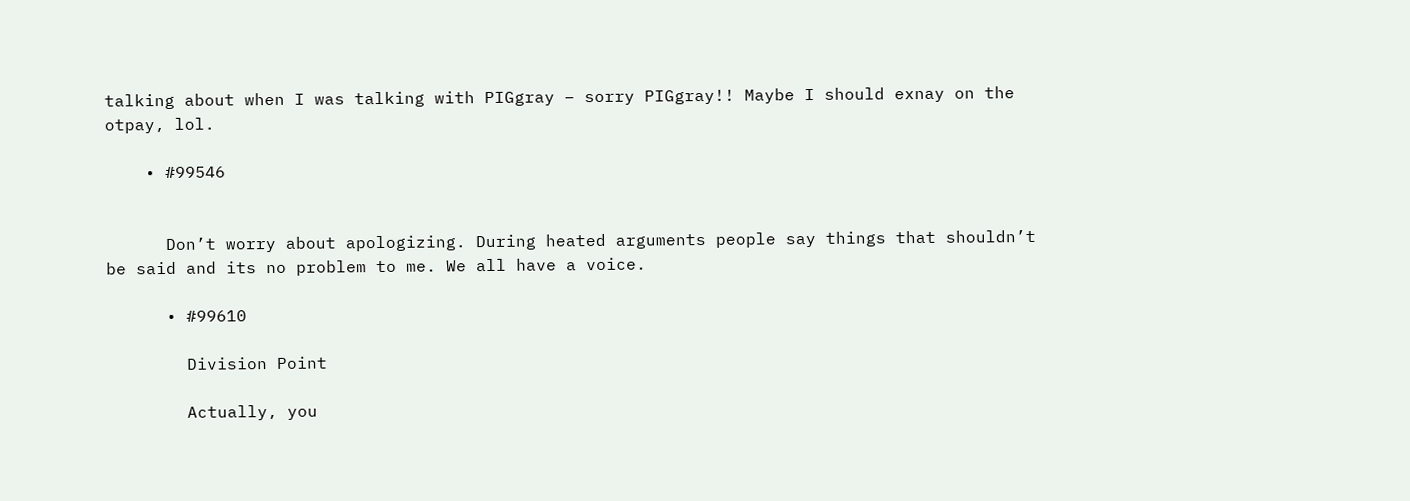talking about when I was talking with PIGgray – sorry PIGgray!! Maybe I should exnay on the otpay, lol.

    • #99546


      Don’t worry about apologizing. During heated arguments people say things that shouldn’t be said and its no problem to me. We all have a voice.

      • #99610

        Division Point

        Actually, you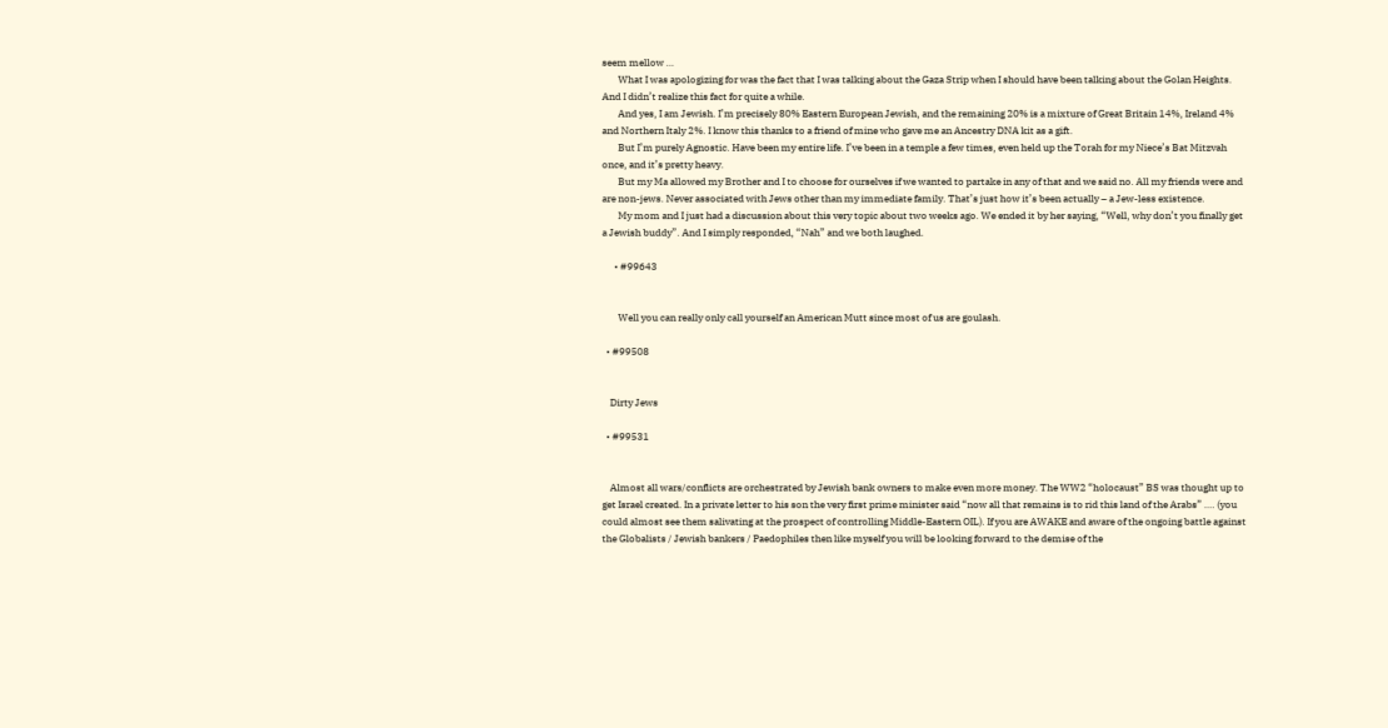seem mellow …
        What I was apologizing for was the fact that I was talking about the Gaza Strip when I should have been talking about the Golan Heights. And I didn’t realize this fact for quite a while.
        And yes, I am Jewish. I’m precisely 80% Eastern European Jewish, and the remaining 20% is a mixture of Great Britain 14%, Ireland 4% and Northern Italy 2%. I know this thanks to a friend of mine who gave me an Ancestry DNA kit as a gift.
        But I’m purely Agnostic. Have been my entire life. I’ve been in a temple a few times, even held up the Torah for my Niece’s Bat Mitzvah once, and it’s pretty heavy.
        But my Ma allowed my Brother and I to choose for ourselves if we wanted to partake in any of that and we said no. All my friends were and are non-jews. Never associated with Jews other than my immediate family. That’s just how it’s been actually – a Jew-less existence.
        My mom and I just had a discussion about this very topic about two weeks ago. We ended it by her saying, “Well, why don’t you finally get a Jewish buddy”. And I simply responded, “Nah” and we both laughed.

      • #99643


        Well you can really only call yourself an American Mutt since most of us are goulash.

  • #99508


    Dirty Jews

  • #99531


    Almost all wars/conflicts are orchestrated by Jewish bank owners to make even more money. The WW2 “holocaust” BS was thought up to get Israel created. In a private letter to his son the very first prime minister said “now all that remains is to rid this land of the Arabs” …. (you could almost see them salivating at the prospect of controlling Middle-Eastern OIL). If you are AWAKE and aware of the ongoing battle against the Globalists / Jewish bankers / Paedophiles then like myself you will be looking forward to the demise of the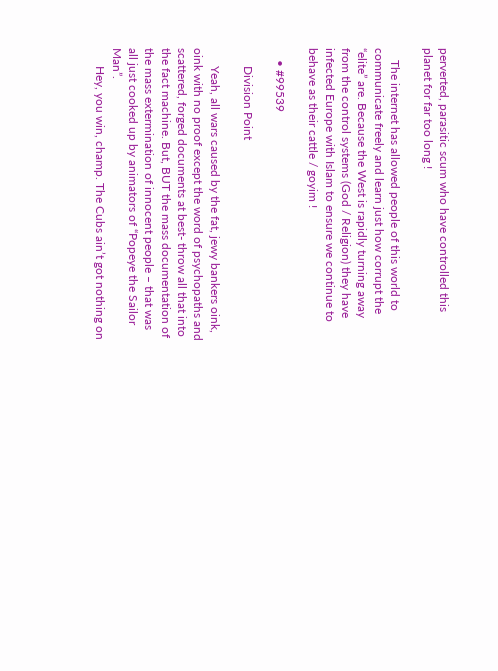perverted, parasitic scum who have controlled this planet for far too long !

    The internet has allowed people of this world to communicate freely and learn just how corrupt the “elite” are. Because the West is rapidly turning away from the control systems (God / Religion) they have infected Europe with Islam to ensure we continue to behave as their cattle / goyim !

    • #99539

      Division Point

      Yeah, all wars caused by the fat, jewy bankers oink, oink with no proof except the word of psychopaths and scattered, forged documents at best- throw all that into the fact machine. But, BUT the mass documentation of the mass extermination of innocent people – that was all just cooked up by animators of “Popeye the Sailor Man”.
      Hey, you win, champ. The Cubs ain’t got nothing on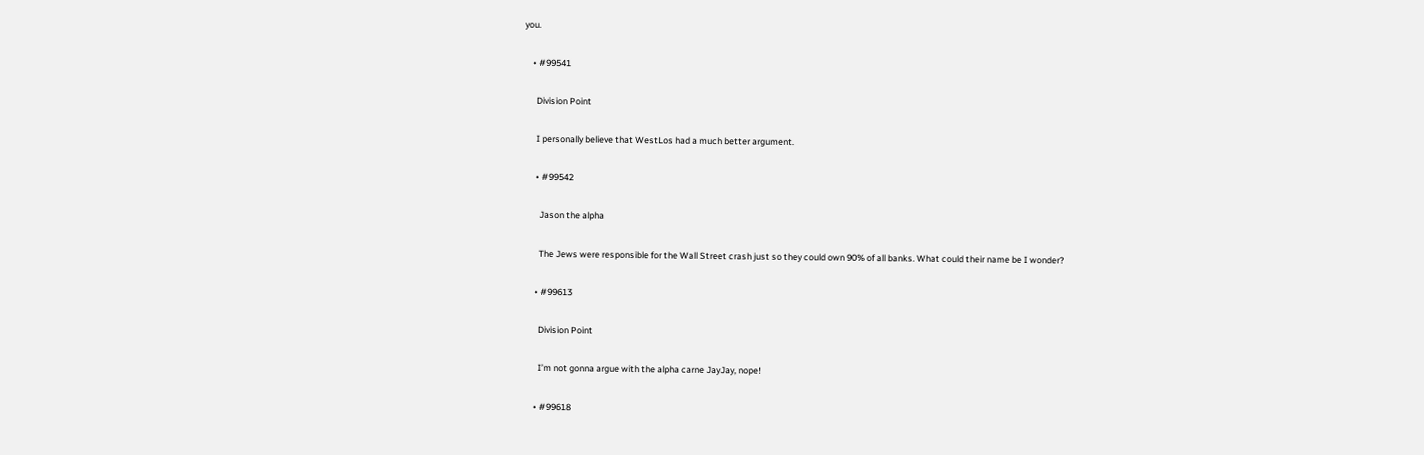you.

    • #99541

      Division Point

      I personally believe that WestLos had a much better argument.

      • #99542

        Jason the alpha

        The Jews were responsible for the Wall Street crash just so they could own 90% of all banks. What could their name be I wonder?

      • #99613

        Division Point

        I’m not gonna argue with the alpha carne JayJay, nope!

      • #99618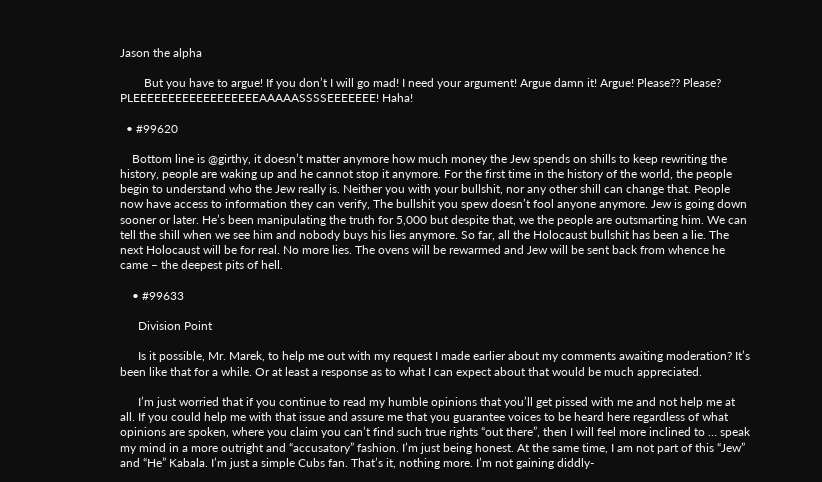Jason the alpha

        But you have to argue! If you don’t I will go mad! I need your argument! Argue damn it! Argue! Please?? Please? PLEEEEEEEEEEEEEEEEEEAAAAASSSSEEEEEEE! Haha!

  • #99620

    Bottom line is @girthy, it doesn’t matter anymore how much money the Jew spends on shills to keep rewriting the history, people are waking up and he cannot stop it anymore. For the first time in the history of the world, the people begin to understand who the Jew really is. Neither you with your bullshit, nor any other shill can change that. People now have access to information they can verify, The bullshit you spew doesn’t fool anyone anymore. Jew is going down sooner or later. He’s been manipulating the truth for 5,000 but despite that, we the people are outsmarting him. We can tell the shill when we see him and nobody buys his lies anymore. So far, all the Holocaust bullshit has been a lie. The next Holocaust will be for real. No more lies. The ovens will be rewarmed and Jew will be sent back from whence he came – the deepest pits of hell.

    • #99633

      Division Point

      Is it possible, Mr. Marek, to help me out with my request I made earlier about my comments awaiting moderation? It’s been like that for a while. Or at least a response as to what I can expect about that would be much appreciated.

      I’m just worried that if you continue to read my humble opinions that you’ll get pissed with me and not help me at all. If you could help me with that issue and assure me that you guarantee voices to be heard here regardless of what opinions are spoken, where you claim you can’t find such true rights “out there”, then I will feel more inclined to … speak my mind in a more outright and “accusatory” fashion. I’m just being honest. At the same time, I am not part of this “Jew” and “He” Kabala. I’m just a simple Cubs fan. That’s it, nothing more. I’m not gaining diddly-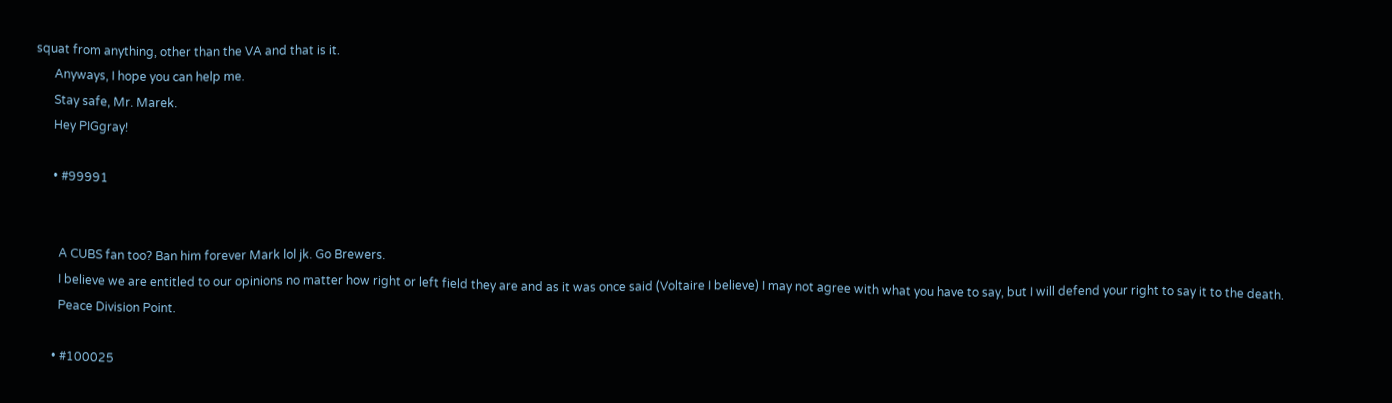squat from anything, other than the VA and that is it.
      Anyways, I hope you can help me.
      Stay safe, Mr. Marek.
      Hey PIGgray!

      • #99991


        A CUBS fan too? Ban him forever Mark lol jk. Go Brewers.
        I believe we are entitled to our opinions no matter how right or left field they are and as it was once said (Voltaire I believe) I may not agree with what you have to say, but I will defend your right to say it to the death.
        Peace Division Point.

      • #100025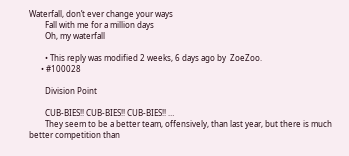Waterfall, don’t ever change your ways
        Fall with me for a million days
        Oh, my waterfall

        • This reply was modified 2 weeks, 6 days ago by  ZoeZoo.
      • #100028

        Division Point

        CUB-BIES!! CUB-BIES!! CUB-BIES!! …
        They seem to be a better team, offensively, than last year, but there is much better competition than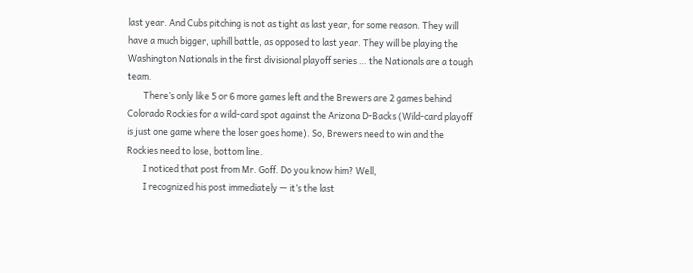last year. And Cubs pitching is not as tight as last year, for some reason. They will have a much bigger, uphill battle, as opposed to last year. They will be playing the Washington Nationals in the first divisional playoff series … the Nationals are a tough team.
        There’s only like 5 or 6 more games left and the Brewers are 2 games behind Colorado Rockies for a wild-card spot against the Arizona D-Backs (Wild-card playoff is just one game where the loser goes home). So, Brewers need to win and the Rockies need to lose, bottom line.
        I noticed that post from Mr. Goff. Do you know him? Well,
        I recognized his post immediately — it’s the last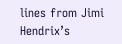lines from Jimi Hendrix’s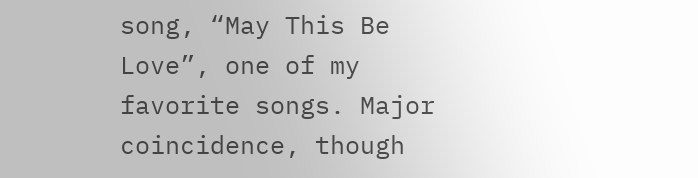song, “May This Be Love”, one of my favorite songs. Major coincidence, though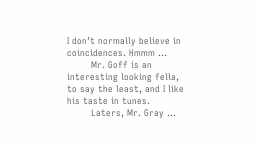I don’t normally believe in coincidences. Hmmm …
        Mr. Goff is an interesting looking fella, to say the least, and I like his taste in tunes.
        Laters, Mr. Gray …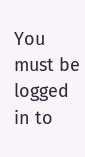You must be logged in to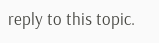reply to this topic.